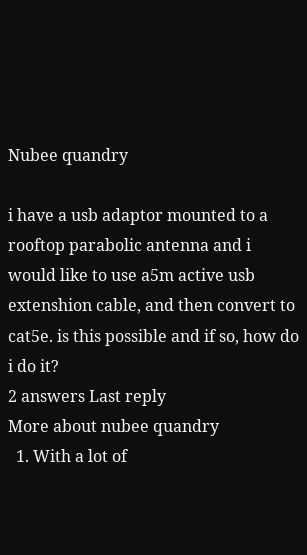Nubee quandry

i have a usb adaptor mounted to a rooftop parabolic antenna and i would like to use a5m active usb extenshion cable, and then convert to cat5e. is this possible and if so, how do i do it?
2 answers Last reply
More about nubee quandry
  1. With a lot of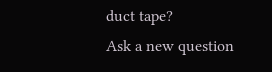duct tape?
Ask a new question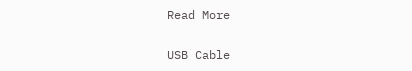Read More

USB Cable